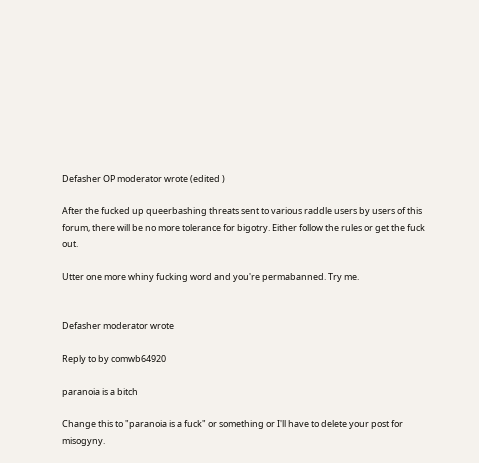Defasher OP moderator wrote (edited )

After the fucked up queerbashing threats sent to various raddle users by users of this forum, there will be no more tolerance for bigotry. Either follow the rules or get the fuck out.

Utter one more whiny fucking word and you're permabanned. Try me.


Defasher moderator wrote

Reply to by comwb64920

paranoia is a bitch

Change this to "paranoia is a fuck" or something or I'll have to delete your post for misogyny.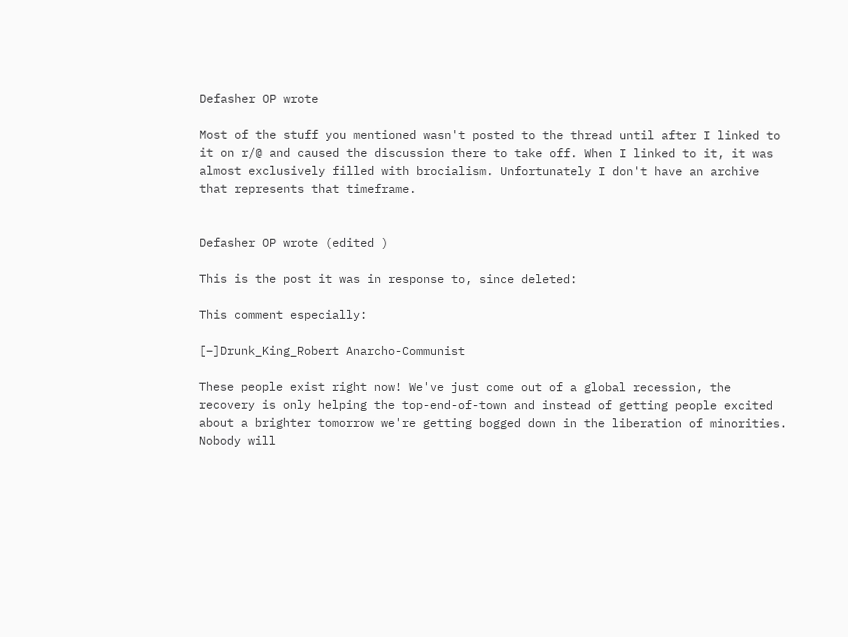Defasher OP wrote

Most of the stuff you mentioned wasn't posted to the thread until after I linked to it on r/@ and caused the discussion there to take off. When I linked to it, it was almost exclusively filled with brocialism. Unfortunately I don't have an archive that represents that timeframe.


Defasher OP wrote (edited )

This is the post it was in response to, since deleted:

This comment especially:

[–]Drunk_King_Robert Anarcho-Communist

These people exist right now! We've just come out of a global recession, the recovery is only helping the top-end-of-town and instead of getting people excited about a brighter tomorrow we're getting bogged down in the liberation of minorities. Nobody will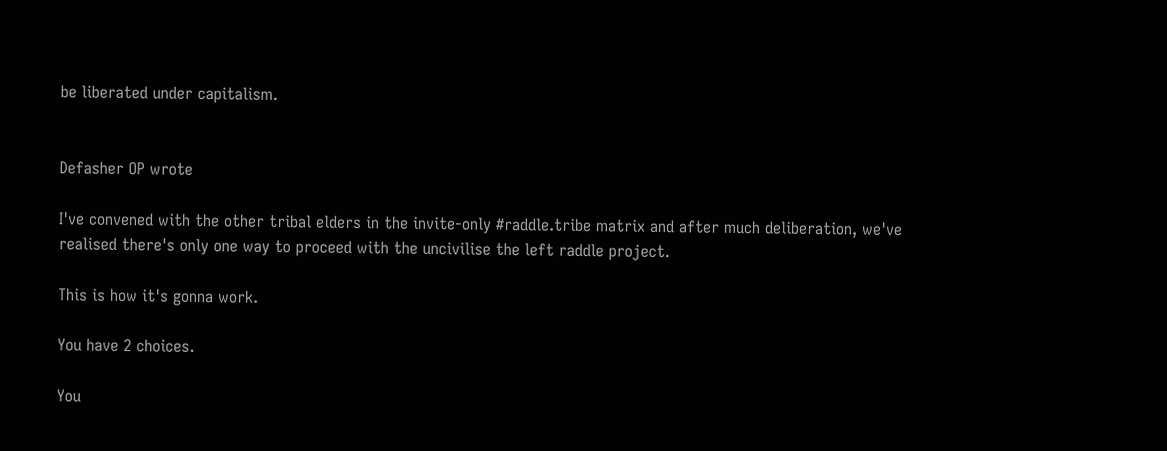be liberated under capitalism.


Defasher OP wrote

I've convened with the other tribal elders in the invite-only #raddle.tribe matrix and after much deliberation, we've realised there's only one way to proceed with the uncivilise the left raddle project.

This is how it's gonna work.

You have 2 choices.

You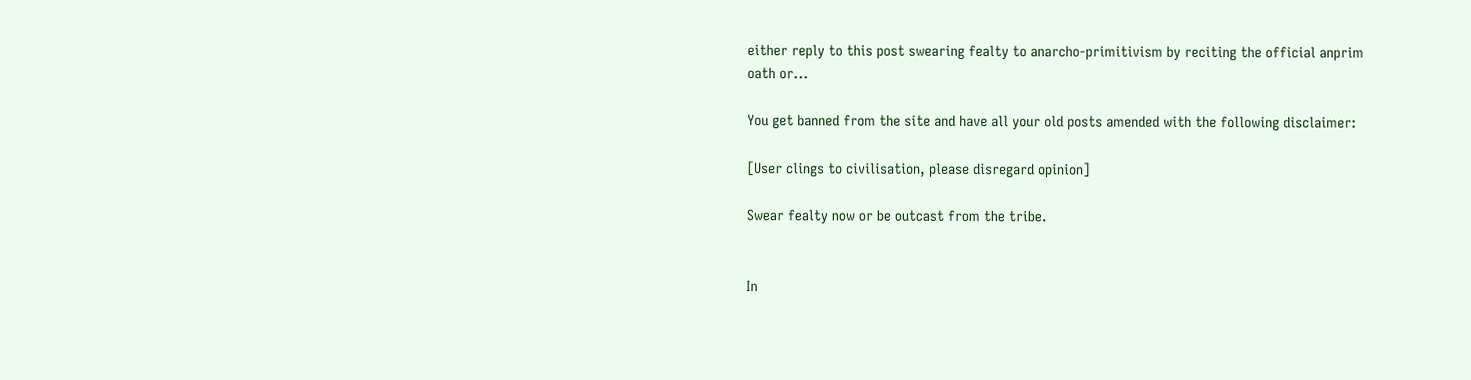either reply to this post swearing fealty to anarcho-primitivism by reciting the official anprim oath or...

You get banned from the site and have all your old posts amended with the following disclaimer:

[User clings to civilisation, please disregard opinion]

Swear fealty now or be outcast from the tribe.


In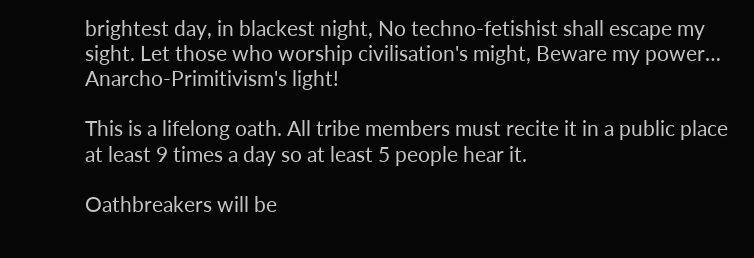brightest day, in blackest night, No techno-fetishist shall escape my sight. Let those who worship civilisation's might, Beware my power… Anarcho-Primitivism's light!

This is a lifelong oath. All tribe members must recite it in a public place at least 9 times a day so at least 5 people hear it.

Oathbreakers will be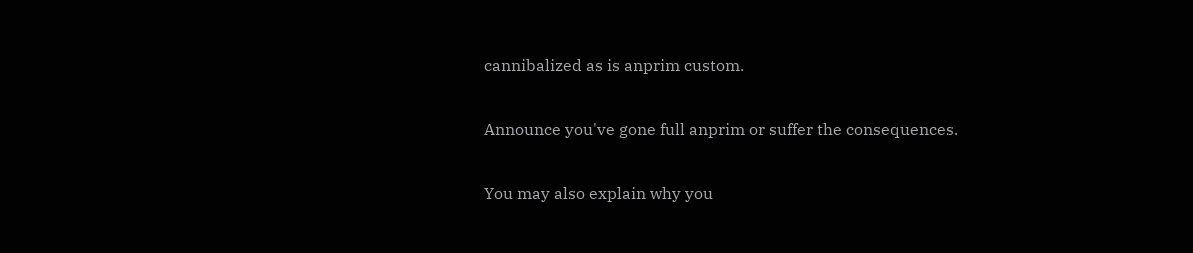cannibalized as is anprim custom.

Announce you've gone full anprim or suffer the consequences.

You may also explain why you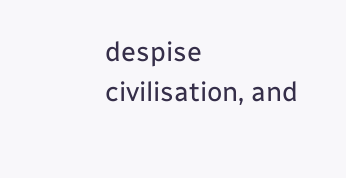despise civilisation, and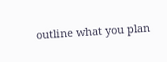outline what you plan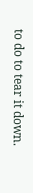to do to tear it down.